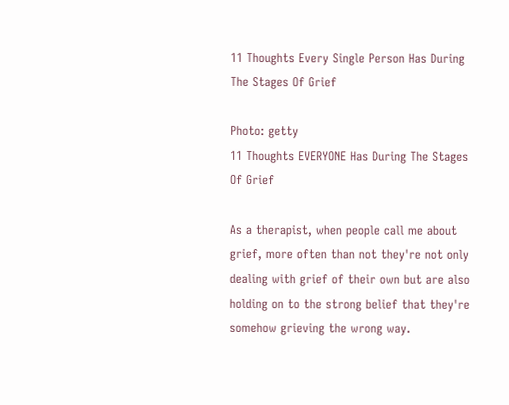11 Thoughts Every Single Person Has During The Stages Of Grief

Photo: getty
11 Thoughts EVERYONE Has During The Stages Of Grief

As a therapist, when people call me about grief, more often than not they're not only dealing with grief of their own but are also holding on to the strong belief that they're somehow grieving the wrong way.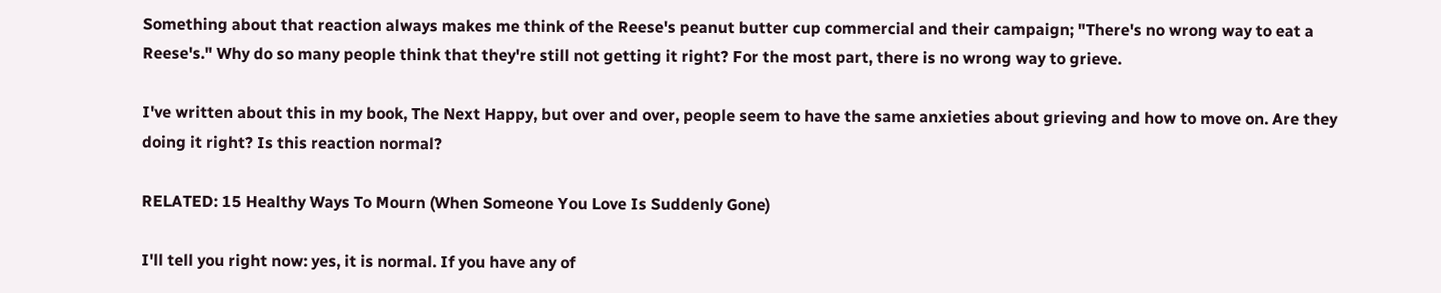Something about that reaction always makes me think of the Reese's peanut butter cup commercial and their campaign; "There's no wrong way to eat a Reese's." Why do so many people think that they're still not getting it right? For the most part, there is no wrong way to grieve.

I've written about this in my book, The Next Happy, but over and over, people seem to have the same anxieties about grieving and how to move on. Are they doing it right? Is this reaction normal?

RELATED: 15 Healthy Ways To Mourn (When Someone You Love Is Suddenly Gone)

I'll tell you right now: yes, it is normal. If you have any of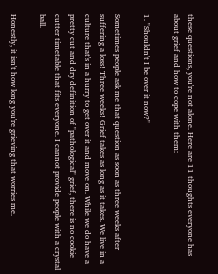these questions, you're not alone. Here are 11 thoughts everyone has about grief and how to cope with them:

1. "Shouldn't I be over it now?"

Sometimes people ask me that question as soon as three weeks after suffering a loss! Three weeks! Grief takes as long as it takes. We live in a culture that's in a hurry to get over it and move on. While we do have a pretty cut and dry definition of "pathological" grief, there is no cookie cutter timetable that fits everyone. I cannot provide people with a crystal ball.

Honestly, it isn't how long you're grieving that worries me.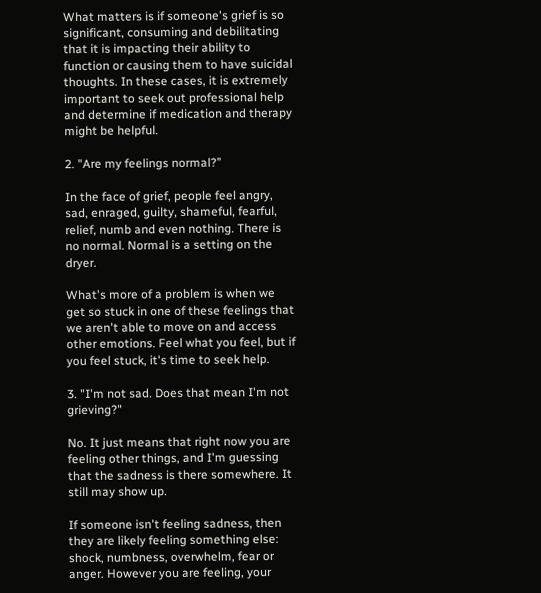What matters is if someone's grief is so significant, consuming and debilitating that it is impacting their ability to function or causing them to have suicidal thoughts. In these cases, it is extremely important to seek out professional help and determine if medication and therapy might be helpful.

2. "Are my feelings normal?”

In the face of grief, people feel angry, sad, enraged, guilty, shameful, fearful, relief, numb and even nothing. There is no normal. Normal is a setting on the dryer.

What's more of a problem is when we get so stuck in one of these feelings that we aren't able to move on and access other emotions. Feel what you feel, but if you feel stuck, it's time to seek help.

3. "I'm not sad. Does that mean I'm not grieving?"

No. It just means that right now you are feeling other things, and I'm guessing that the sadness is there somewhere. It still may show up.

If someone isn't feeling sadness, then they are likely feeling something else: shock, numbness, overwhelm, fear or anger. However you are feeling, your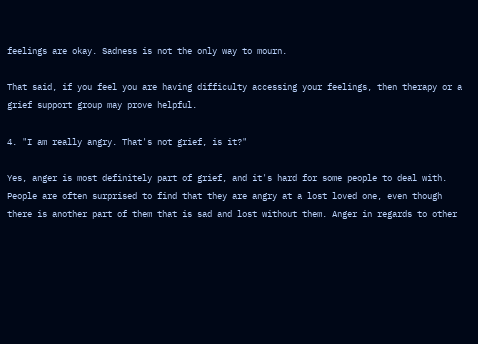feelings are okay. Sadness is not the only way to mourn.

That said, if you feel you are having difficulty accessing your feelings, then therapy or a grief support group may prove helpful.

4. "I am really angry. That's not grief, is it?"

Yes, anger is most definitely part of grief, and it's hard for some people to deal with. People are often surprised to find that they are angry at a lost loved one, even though there is another part of them that is sad and lost without them. Anger in regards to other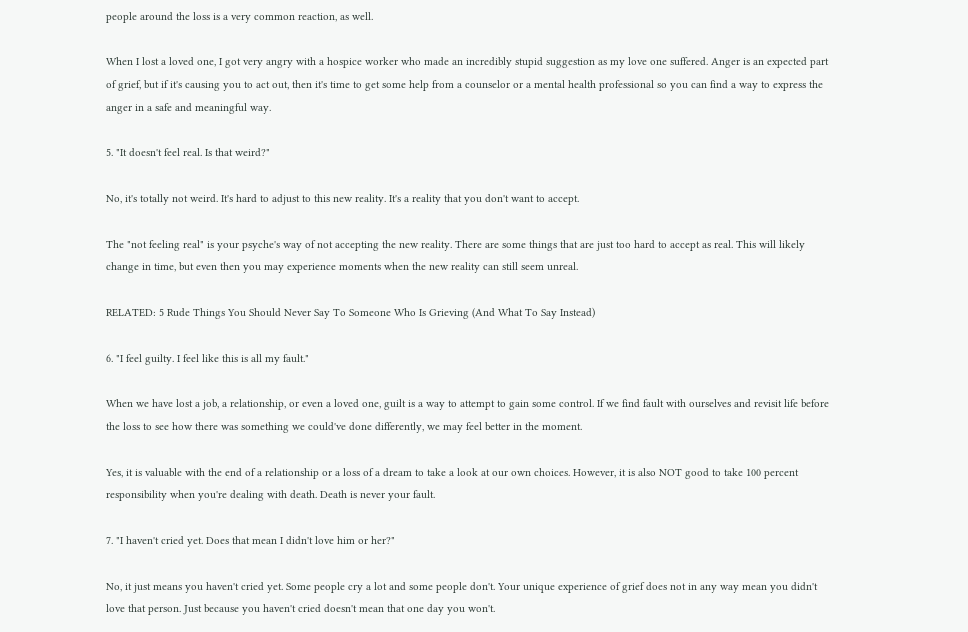people around the loss is a very common reaction, as well.

When I lost a loved one, I got very angry with a hospice worker who made an incredibly stupid suggestion as my love one suffered. Anger is an expected part of grief, but if it's causing you to act out, then it's time to get some help from a counselor or a mental health professional so you can find a way to express the anger in a safe and meaningful way.

5. "It doesn't feel real. Is that weird?"

No, it's totally not weird. It's hard to adjust to this new reality. It's a reality that you don't want to accept.

The "not feeling real" is your psyche's way of not accepting the new reality. There are some things that are just too hard to accept as real. This will likely change in time, but even then you may experience moments when the new reality can still seem unreal.

RELATED: 5 Rude Things You Should Never Say To Someone Who Is Grieving (And What To Say Instead)

6. "I feel guilty. I feel like this is all my fault."

When we have lost a job, a relationship, or even a loved one, guilt is a way to attempt to gain some control. If we find fault with ourselves and revisit life before the loss to see how there was something we could've done differently, we may feel better in the moment.

Yes, it is valuable with the end of a relationship or a loss of a dream to take a look at our own choices. However, it is also NOT good to take 100 percent responsibility when you're dealing with death. Death is never your fault.

7. "I haven't cried yet. Does that mean I didn't love him or her?"

No, it just means you haven't cried yet. Some people cry a lot and some people don't. Your unique experience of grief does not in any way mean you didn't love that person. Just because you haven't cried doesn't mean that one day you won't.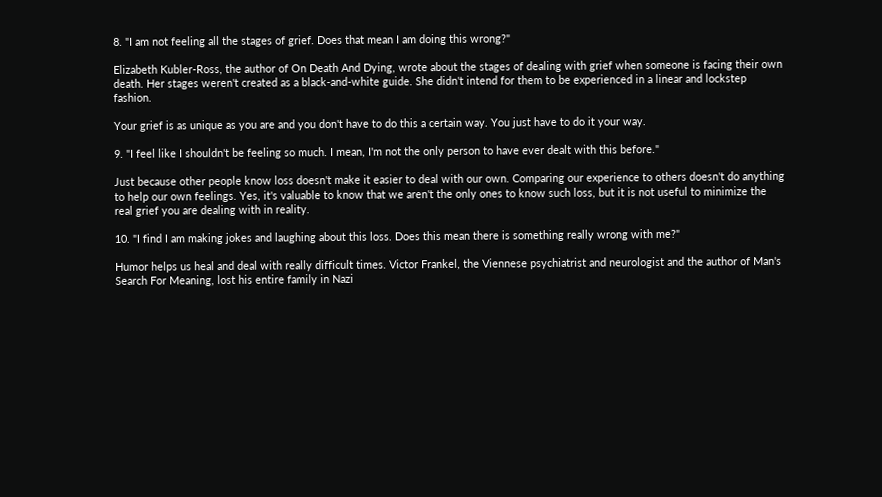8. "I am not feeling all the stages of grief. Does that mean I am doing this wrong?"

Elizabeth Kubler-Ross, the author of On Death And Dying, wrote about the stages of dealing with grief when someone is facing their own death. Her stages weren't created as a black-and-white guide. She didn't intend for them to be experienced in a linear and lockstep fashion.

Your grief is as unique as you are and you don't have to do this a certain way. You just have to do it your way.

9. "I feel like I shouldn't be feeling so much. I mean, I'm not the only person to have ever dealt with this before."

Just because other people know loss doesn't make it easier to deal with our own. Comparing our experience to others doesn't do anything to help our own feelings. Yes, it's valuable to know that we aren't the only ones to know such loss, but it is not useful to minimize the real grief you are dealing with in reality.

10. "I find I am making jokes and laughing about this loss. Does this mean there is something really wrong with me?"

Humor helps us heal and deal with really difficult times. Victor Frankel, the Viennese psychiatrist and neurologist and the author of Man's Search For Meaning, lost his entire family in Nazi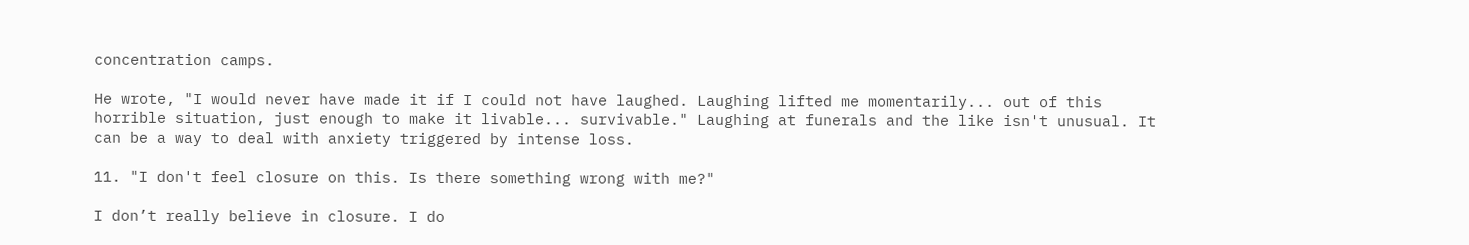concentration camps.

He wrote, "I would never have made it if I could not have laughed. Laughing lifted me momentarily... out of this horrible situation, just enough to make it livable... survivable." Laughing at funerals and the like isn't unusual. It can be a way to deal with anxiety triggered by intense loss.

11. "I don't feel closure on this. Is there something wrong with me?"

I don’t really believe in closure. I do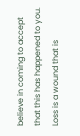believe in coming to accept that this has happened to you. Loss is a wound that is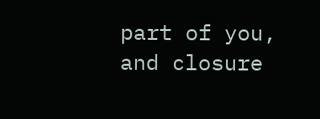part of you, and closure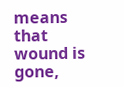means that wound is gone,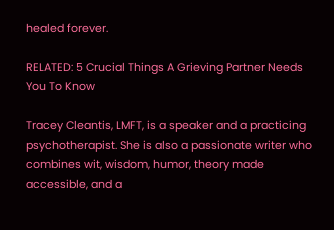healed forever.

RELATED: 5 Crucial Things A Grieving Partner Needs You To Know

Tracey Cleantis, LMFT, is a speaker and a practicing psychotherapist. She is also a passionate writer who combines wit, wisdom, humor, theory made accessible, and a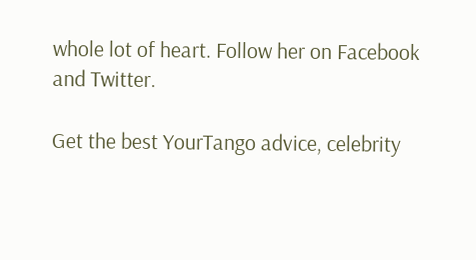whole lot of heart. Follow her on Facebook and Twitter.

Get the best YourTango advice, celebrity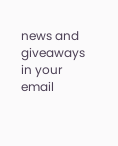news and giveaways in your email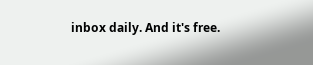inbox daily. And it's free.